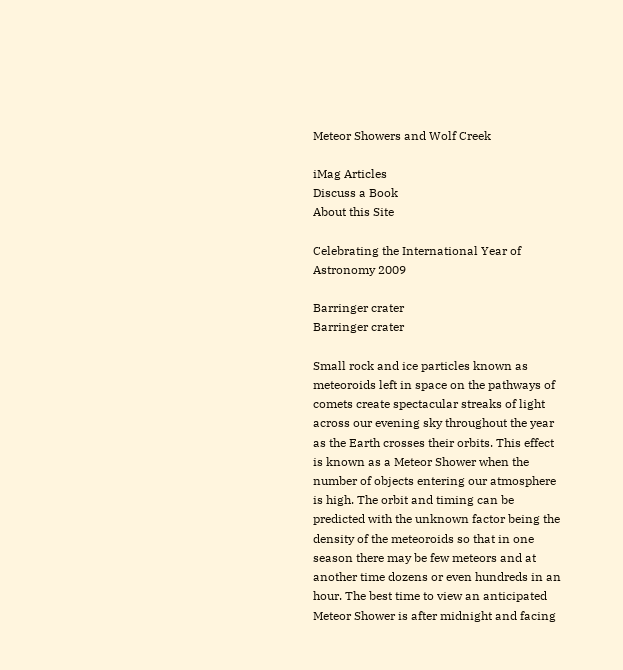Meteor Showers and Wolf Creek

iMag Articles
Discuss a Book
About this Site

Celebrating the International Year of Astronomy 2009

Barringer crater
Barringer crater

Small rock and ice particles known as meteoroids left in space on the pathways of comets create spectacular streaks of light across our evening sky throughout the year as the Earth crosses their orbits. This effect is known as a Meteor Shower when the number of objects entering our atmosphere is high. The orbit and timing can be predicted with the unknown factor being the density of the meteoroids so that in one season there may be few meteors and at another time dozens or even hundreds in an hour. The best time to view an anticipated Meteor Shower is after midnight and facing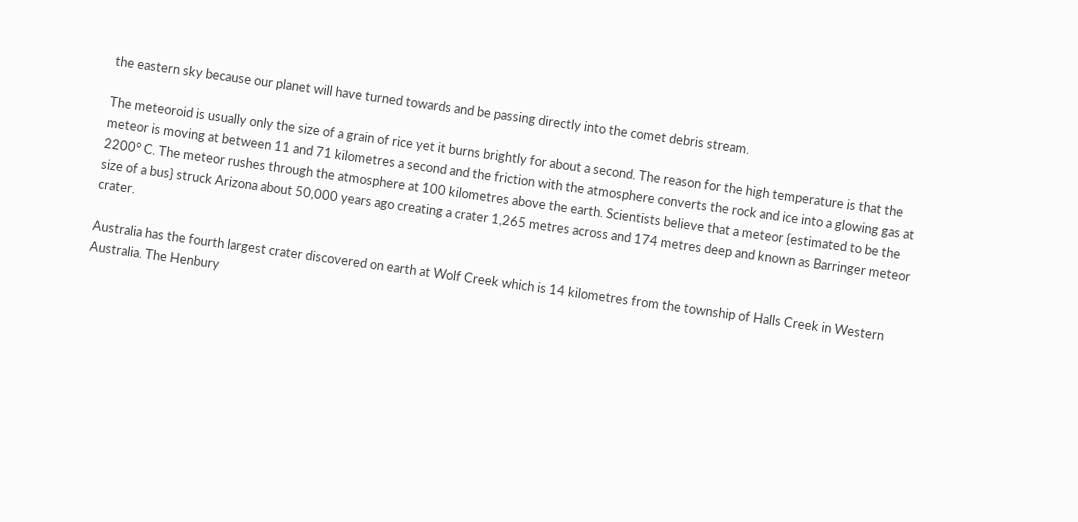the eastern sky because our planet will have turned towards and be passing directly into the comet debris stream.

The meteoroid is usually only the size of a grain of rice yet it burns brightly for about a second. The reason for the high temperature is that the meteor is moving at between 11 and 71 kilometres a second and the friction with the atmosphere converts the rock and ice into a glowing gas at 2200° C. The meteor rushes through the atmosphere at 100 kilometres above the earth. Scientists believe that a meteor {estimated to be the size of a bus} struck Arizona about 50,000 years ago creating a crater 1,265 metres across and 174 metres deep and known as Barringer meteor crater.

Australia has the fourth largest crater discovered on earth at Wolf Creek which is 14 kilometres from the township of Halls Creek in Western Australia. The Henbury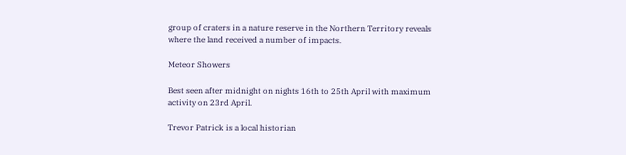group of craters in a nature reserve in the Northern Territory reveals where the land received a number of impacts.

Meteor Showers

Best seen after midnight on nights 16th to 25th April with maximum activity on 23rd April.

Trevor Patrick is a local historian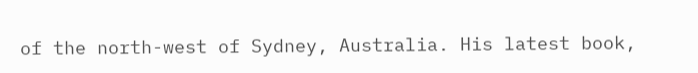of the north-west of Sydney, Australia. His latest book,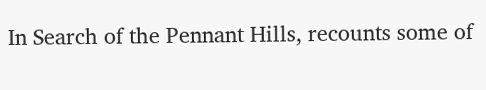In Search of the Pennant Hills, recounts some of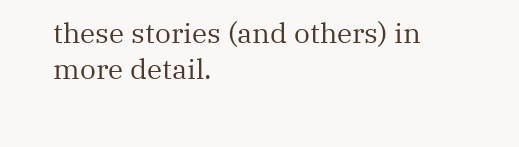these stories (and others) in more detail.